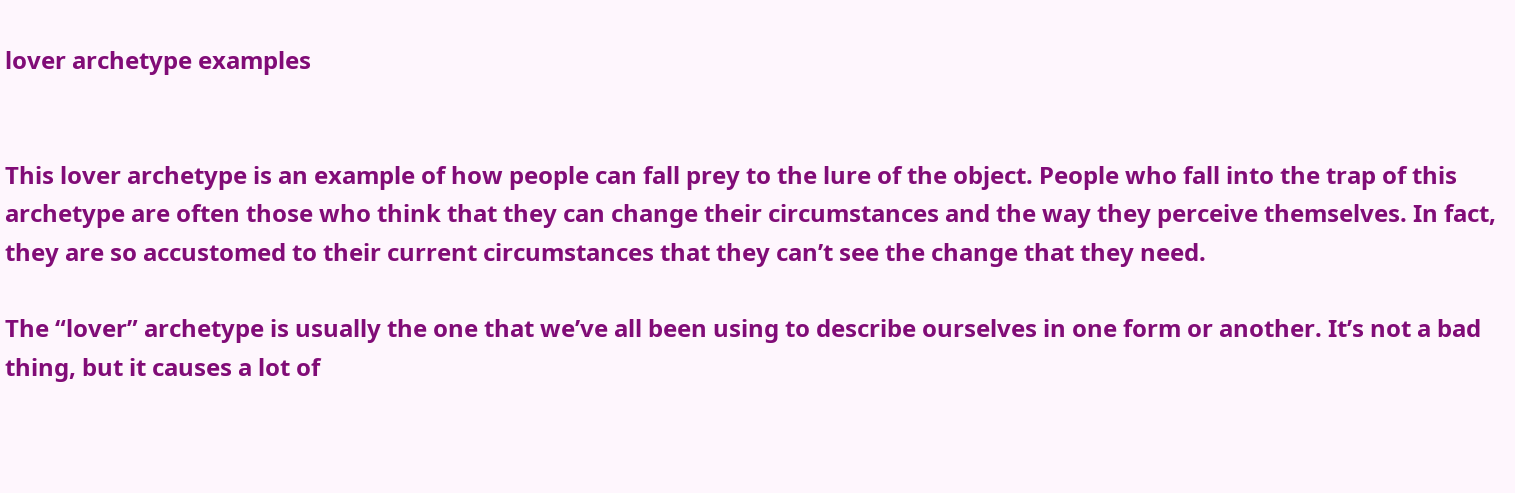lover archetype examples


This lover archetype is an example of how people can fall prey to the lure of the object. People who fall into the trap of this archetype are often those who think that they can change their circumstances and the way they perceive themselves. In fact, they are so accustomed to their current circumstances that they can’t see the change that they need.

The “lover” archetype is usually the one that we’ve all been using to describe ourselves in one form or another. It’s not a bad thing, but it causes a lot of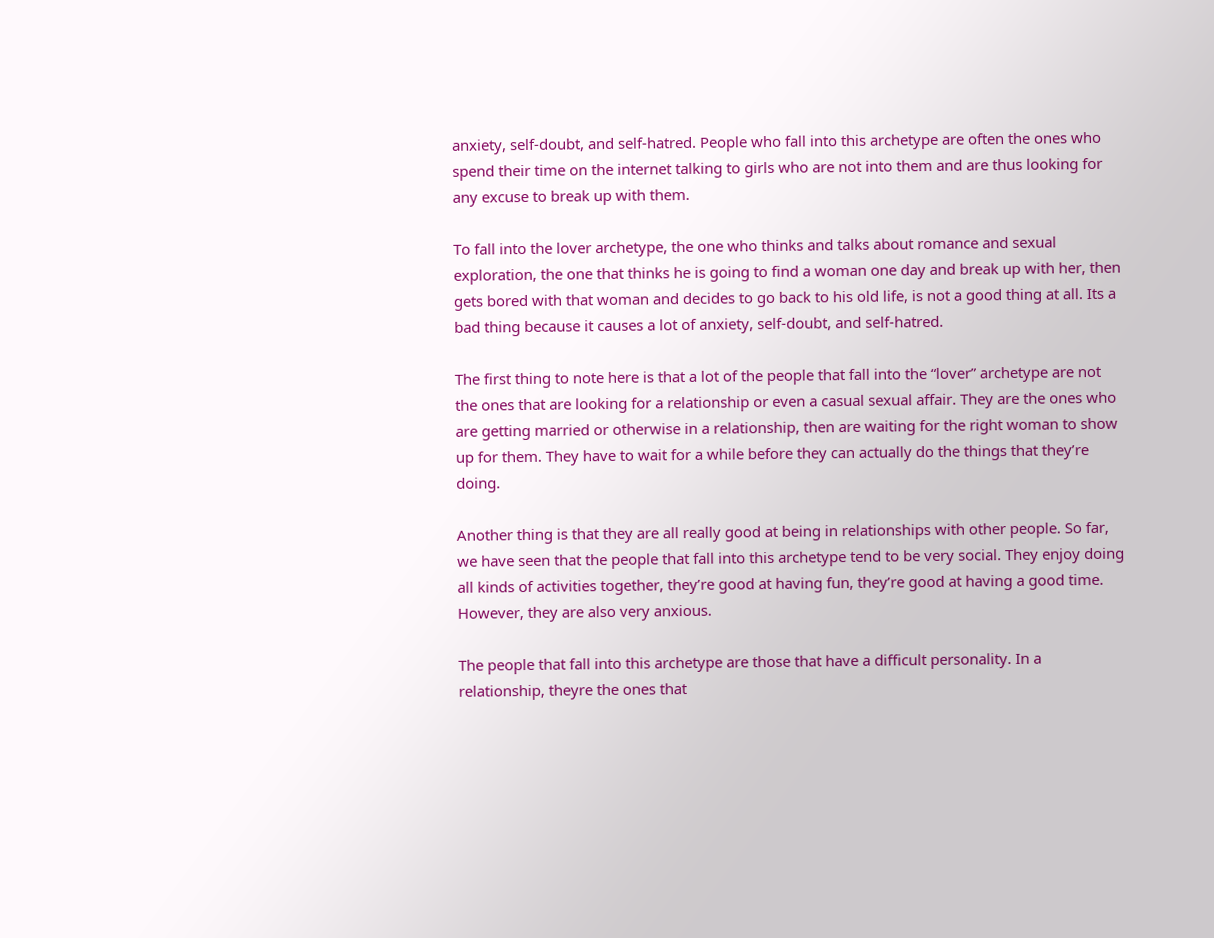anxiety, self-doubt, and self-hatred. People who fall into this archetype are often the ones who spend their time on the internet talking to girls who are not into them and are thus looking for any excuse to break up with them.

To fall into the lover archetype, the one who thinks and talks about romance and sexual exploration, the one that thinks he is going to find a woman one day and break up with her, then gets bored with that woman and decides to go back to his old life, is not a good thing at all. Its a bad thing because it causes a lot of anxiety, self-doubt, and self-hatred.

The first thing to note here is that a lot of the people that fall into the “lover” archetype are not the ones that are looking for a relationship or even a casual sexual affair. They are the ones who are getting married or otherwise in a relationship, then are waiting for the right woman to show up for them. They have to wait for a while before they can actually do the things that they’re doing.

Another thing is that they are all really good at being in relationships with other people. So far, we have seen that the people that fall into this archetype tend to be very social. They enjoy doing all kinds of activities together, they’re good at having fun, they’re good at having a good time. However, they are also very anxious.

The people that fall into this archetype are those that have a difficult personality. In a relationship, theyre the ones that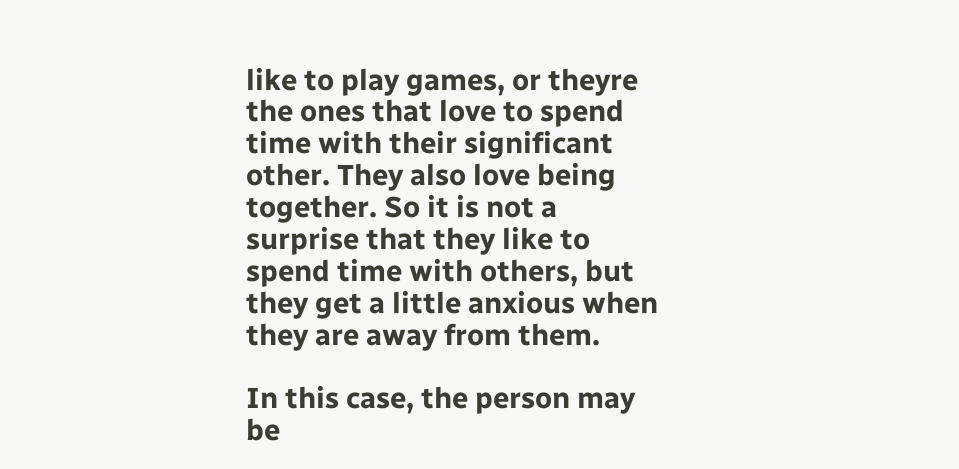like to play games, or theyre the ones that love to spend time with their significant other. They also love being together. So it is not a surprise that they like to spend time with others, but they get a little anxious when they are away from them.

In this case, the person may be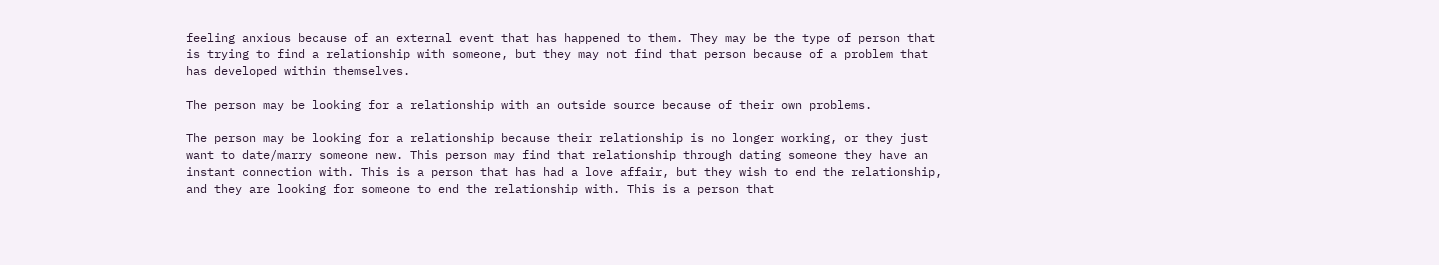feeling anxious because of an external event that has happened to them. They may be the type of person that is trying to find a relationship with someone, but they may not find that person because of a problem that has developed within themselves.

The person may be looking for a relationship with an outside source because of their own problems.

The person may be looking for a relationship because their relationship is no longer working, or they just want to date/marry someone new. This person may find that relationship through dating someone they have an instant connection with. This is a person that has had a love affair, but they wish to end the relationship, and they are looking for someone to end the relationship with. This is a person that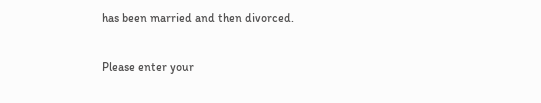has been married and then divorced.


Please enter your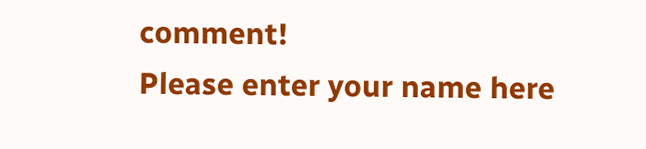comment!
Please enter your name here